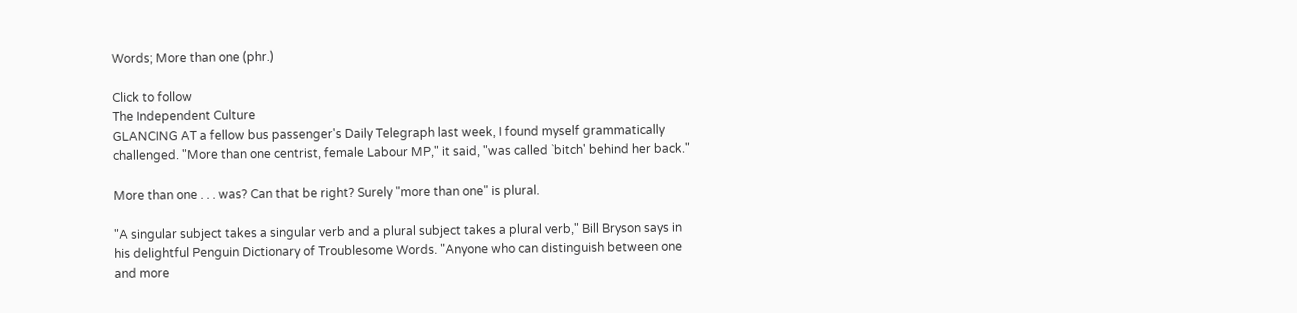Words; More than one (phr.)

Click to follow
The Independent Culture
GLANCING AT a fellow bus passenger's Daily Telegraph last week, I found myself grammatically challenged. "More than one centrist, female Labour MP," it said, "was called `bitch' behind her back."

More than one . . . was? Can that be right? Surely "more than one" is plural.

"A singular subject takes a singular verb and a plural subject takes a plural verb," Bill Bryson says in his delightful Penguin Dictionary of Troublesome Words. "Anyone who can distinguish between one and more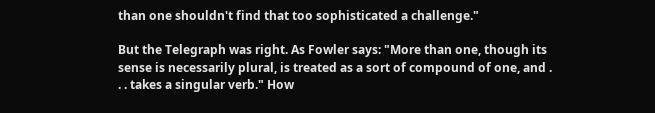than one shouldn't find that too sophisticated a challenge."

But the Telegraph was right. As Fowler says: "More than one, though its sense is necessarily plural, is treated as a sort of compound of one, and . . . takes a singular verb." How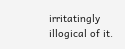irritatingly illogical of it.